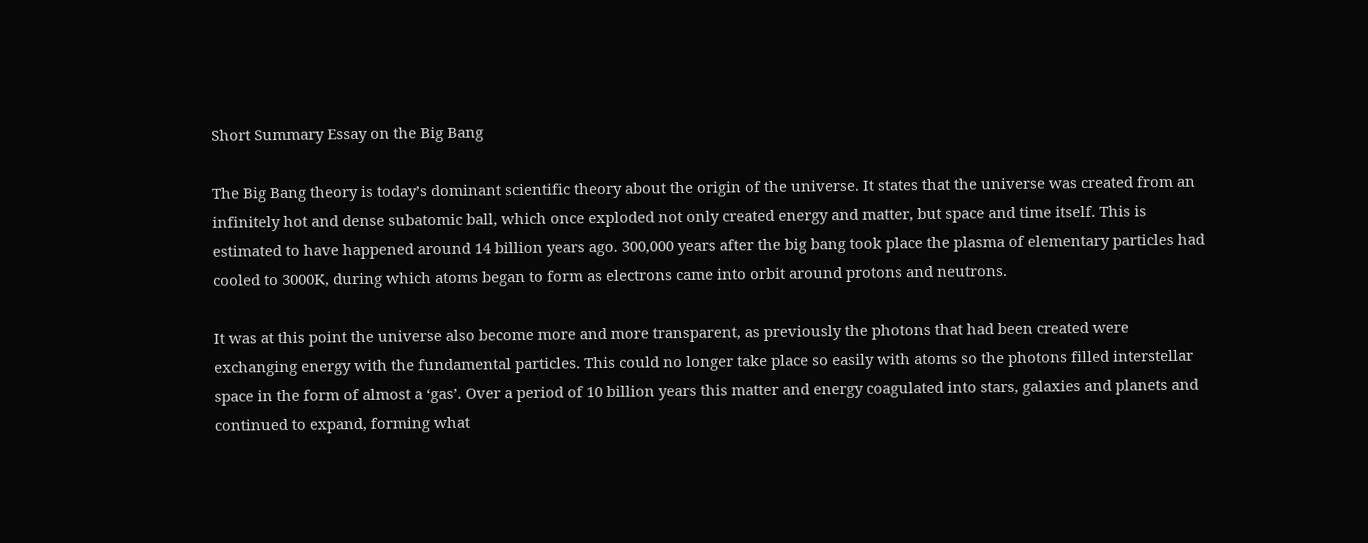Short Summary Essay on the Big Bang

The Big Bang theory is today’s dominant scientific theory about the origin of the universe. It states that the universe was created from an infinitely hot and dense subatomic ball, which once exploded not only created energy and matter, but space and time itself. This is estimated to have happened around 14 billion years ago. 300,000 years after the big bang took place the plasma of elementary particles had cooled to 3000K, during which atoms began to form as electrons came into orbit around protons and neutrons.

It was at this point the universe also become more and more transparent, as previously the photons that had been created were exchanging energy with the fundamental particles. This could no longer take place so easily with atoms so the photons filled interstellar space in the form of almost a ‘gas’. Over a period of 10 billion years this matter and energy coagulated into stars, galaxies and planets and continued to expand, forming what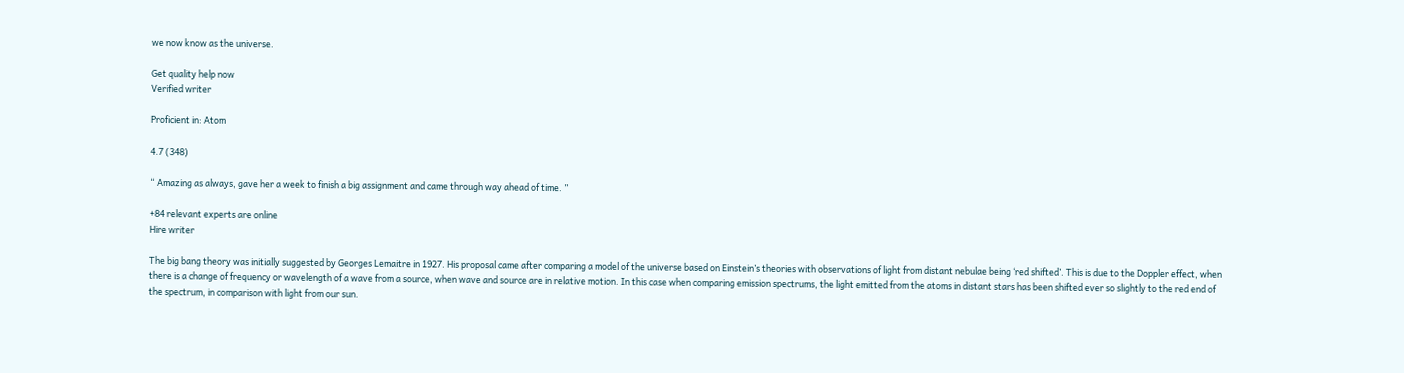we now know as the universe.

Get quality help now
Verified writer

Proficient in: Atom

4.7 (348)

“ Amazing as always, gave her a week to finish a big assignment and came through way ahead of time. ”

+84 relevant experts are online
Hire writer

The big bang theory was initially suggested by Georges Lemaitre in 1927. His proposal came after comparing a model of the universe based on Einstein’s theories with observations of light from distant nebulae being ‘red shifted’. This is due to the Doppler effect, when there is a change of frequency or wavelength of a wave from a source, when wave and source are in relative motion. In this case when comparing emission spectrums, the light emitted from the atoms in distant stars has been shifted ever so slightly to the red end of the spectrum, in comparison with light from our sun.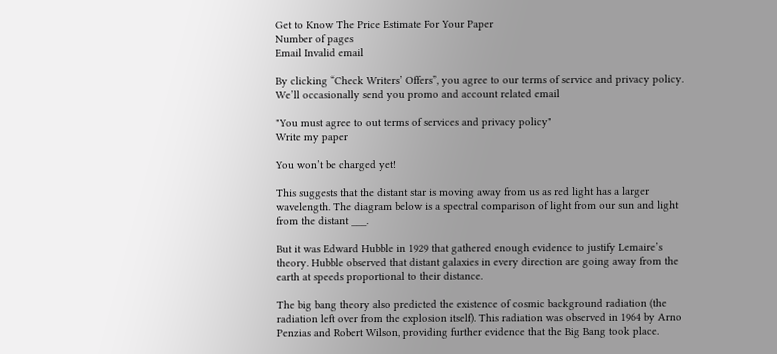Get to Know The Price Estimate For Your Paper
Number of pages
Email Invalid email

By clicking “Check Writers’ Offers”, you agree to our terms of service and privacy policy. We’ll occasionally send you promo and account related email

"You must agree to out terms of services and privacy policy"
Write my paper

You won’t be charged yet!

This suggests that the distant star is moving away from us as red light has a larger wavelength. The diagram below is a spectral comparison of light from our sun and light from the distant ___.

But it was Edward Hubble in 1929 that gathered enough evidence to justify Lemaire’s theory. Hubble observed that distant galaxies in every direction are going away from the earth at speeds proportional to their distance.

The big bang theory also predicted the existence of cosmic background radiation (the radiation left over from the explosion itself). This radiation was observed in 1964 by Arno Penzias and Robert Wilson, providing further evidence that the Big Bang took place.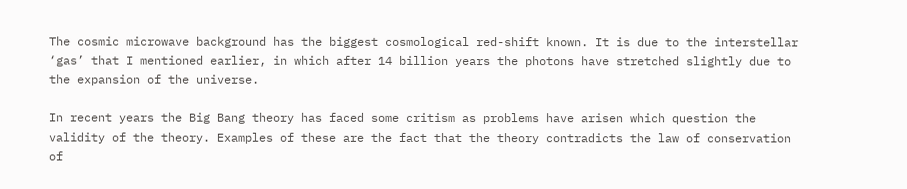The cosmic microwave background has the biggest cosmological red-shift known. It is due to the interstellar ‘gas’ that I mentioned earlier, in which after 14 billion years the photons have stretched slightly due to the expansion of the universe.

In recent years the Big Bang theory has faced some critism as problems have arisen which question the validity of the theory. Examples of these are the fact that the theory contradicts the law of conservation of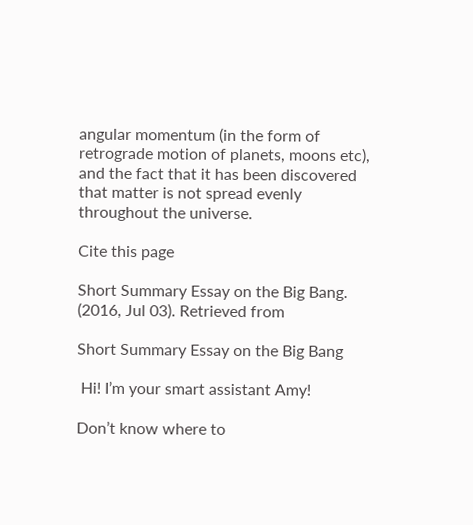angular momentum (in the form of retrograde motion of planets, moons etc), and the fact that it has been discovered that matter is not spread evenly throughout the universe.

Cite this page

Short Summary Essay on the Big Bang. (2016, Jul 03). Retrieved from

Short Summary Essay on the Big Bang

 Hi! I’m your smart assistant Amy!

Don’t know where to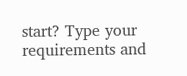start? Type your requirements and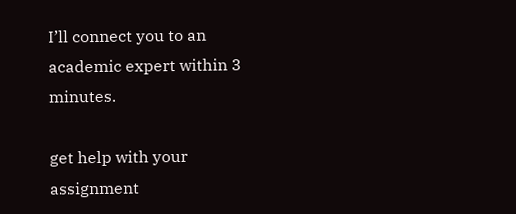I’ll connect you to an academic expert within 3 minutes.

get help with your assignment